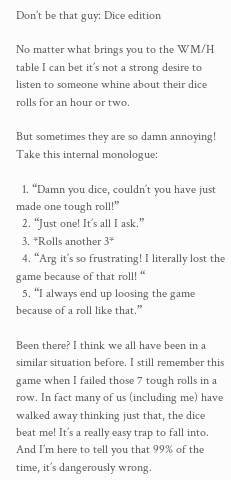Don’t be that guy: Dice edition

No matter what brings you to the WM/H table I can bet it’s not a strong desire to listen to someone whine about their dice rolls for an hour or two.

But sometimes they are so damn annoying! Take this internal monologue:

  1. “Damn you dice, couldn’t you have just made one tough roll!”
  2. “Just one! It’s all I ask.”
  3. *Rolls another 3*
  4. “Arg it’s so frustrating! I literally lost the game because of that roll! “
  5. “I always end up loosing the game because of a roll like that.”

Been there? I think we all have been in a similar situation before. I still remember this game when I failed those 7 tough rolls in a row. In fact many of us (including me) have walked away thinking just that, the dice beat me! It’s a really easy trap to fall into. And I’m here to tell you that 99% of the time, it’s dangerously wrong.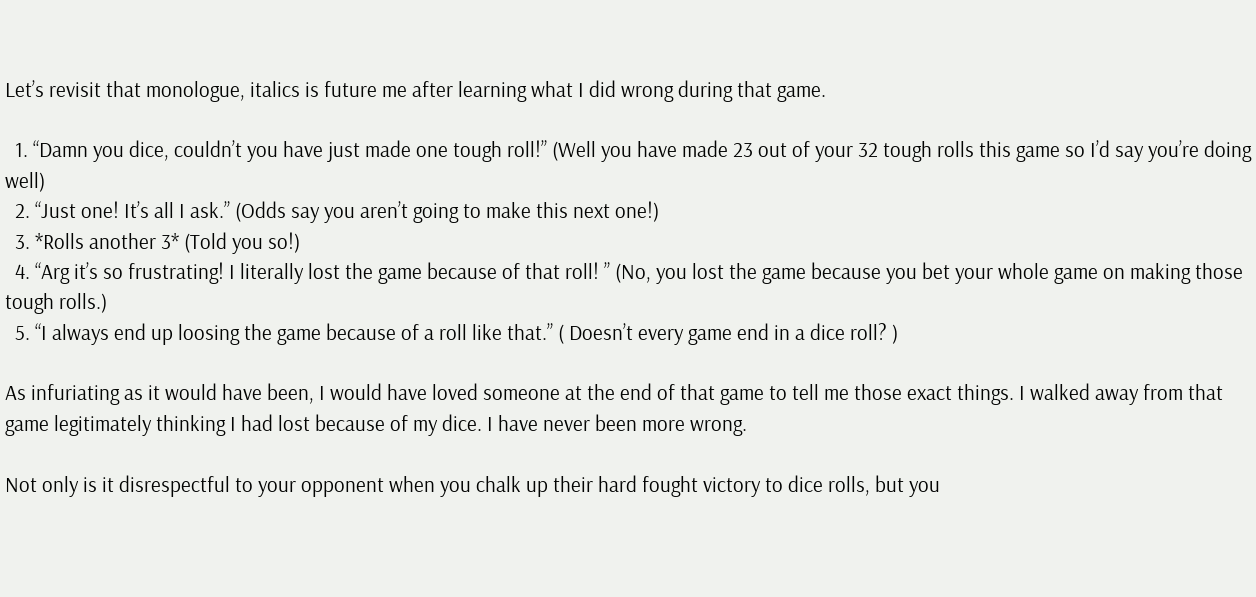Let’s revisit that monologue, italics is future me after learning what I did wrong during that game.

  1. “Damn you dice, couldn’t you have just made one tough roll!” (Well you have made 23 out of your 32 tough rolls this game so I’d say you’re doing well)
  2. “Just one! It’s all I ask.” (Odds say you aren’t going to make this next one!)
  3. *Rolls another 3* (Told you so!)
  4. “Arg it’s so frustrating! I literally lost the game because of that roll! ” (No, you lost the game because you bet your whole game on making those tough rolls.)
  5. “I always end up loosing the game because of a roll like that.” ( Doesn’t every game end in a dice roll? )

As infuriating as it would have been, I would have loved someone at the end of that game to tell me those exact things. I walked away from that game legitimately thinking I had lost because of my dice. I have never been more wrong.

Not only is it disrespectful to your opponent when you chalk up their hard fought victory to dice rolls, but you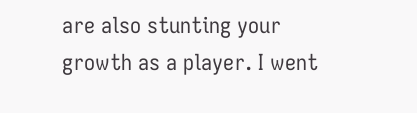are also stunting your growth as a player. I went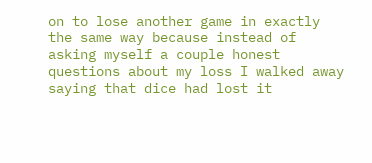on to lose another game in exactly the same way because instead of asking myself a couple honest questions about my loss I walked away saying that dice had lost it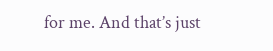for me. And that’s just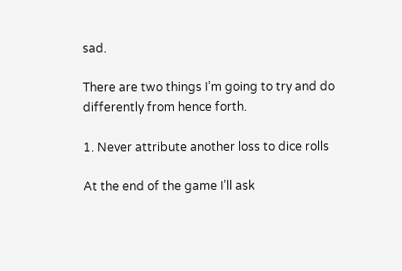sad.

There are two things I’m going to try and do differently from hence forth.

1. Never attribute another loss to dice rolls

At the end of the game I’ll ask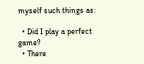myself such things as:

  • Did I play a perfect game?
  • There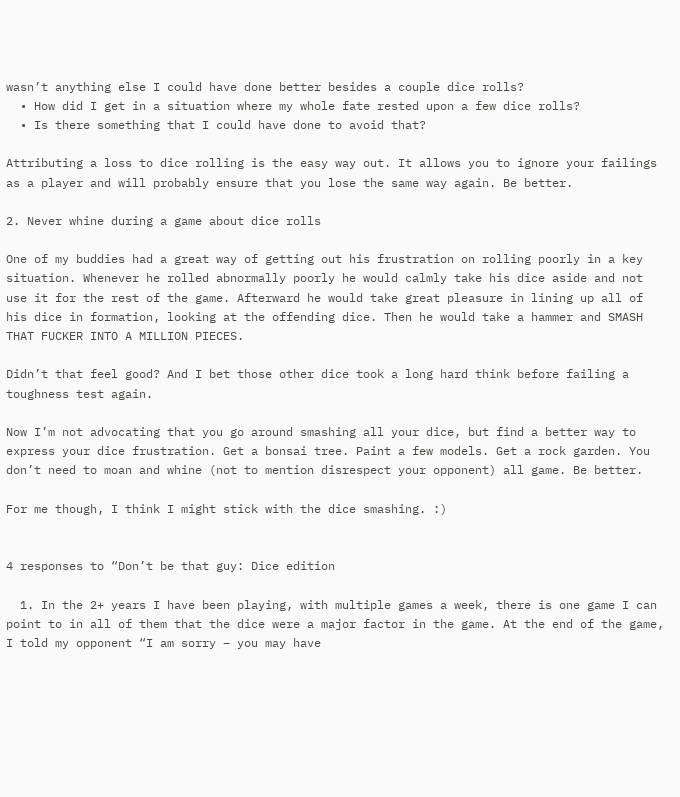wasn’t anything else I could have done better besides a couple dice rolls?
  • How did I get in a situation where my whole fate rested upon a few dice rolls?
  • Is there something that I could have done to avoid that?

Attributing a loss to dice rolling is the easy way out. It allows you to ignore your failings as a player and will probably ensure that you lose the same way again. Be better.

2. Never whine during a game about dice rolls

One of my buddies had a great way of getting out his frustration on rolling poorly in a key situation. Whenever he rolled abnormally poorly he would calmly take his dice aside and not use it for the rest of the game. Afterward he would take great pleasure in lining up all of his dice in formation, looking at the offending dice. Then he would take a hammer and SMASH THAT FUCKER INTO A MILLION PIECES.

Didn’t that feel good? And I bet those other dice took a long hard think before failing a toughness test again.

Now I’m not advocating that you go around smashing all your dice, but find a better way to express your dice frustration. Get a bonsai tree. Paint a few models. Get a rock garden. You don’t need to moan and whine (not to mention disrespect your opponent) all game. Be better.

For me though, I think I might stick with the dice smashing. :)


4 responses to “Don’t be that guy: Dice edition

  1. In the 2+ years I have been playing, with multiple games a week, there is one game I can point to in all of them that the dice were a major factor in the game. At the end of the game, I told my opponent “I am sorry – you may have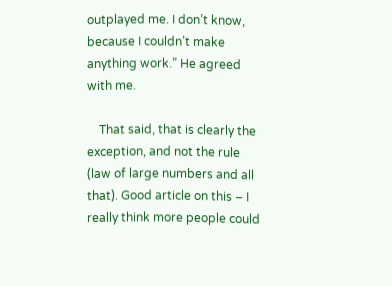outplayed me. I don’t know, because I couldn’t make anything work.” He agreed with me.

    That said, that is clearly the exception, and not the rule (law of large numbers and all that). Good article on this – I really think more people could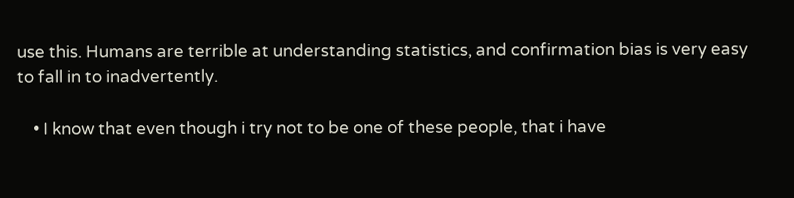use this. Humans are terrible at understanding statistics, and confirmation bias is very easy to fall in to inadvertently.

    • I know that even though i try not to be one of these people, that i have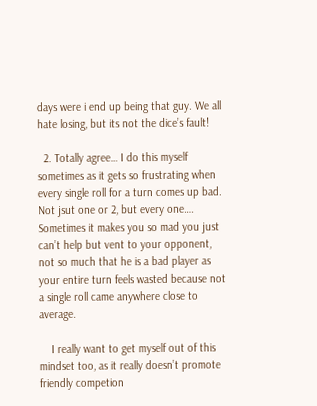days were i end up being that guy. We all hate losing, but its not the dice’s fault!

  2. Totally agree… I do this myself sometimes as it gets so frustrating when every single roll for a turn comes up bad. Not jsut one or 2, but every one…. Sometimes it makes you so mad you just can’t help but vent to your opponent, not so much that he is a bad player as your entire turn feels wasted because not a single roll came anywhere close to average.

    I really want to get myself out of this mindset too, as it really doesn’t promote friendly competion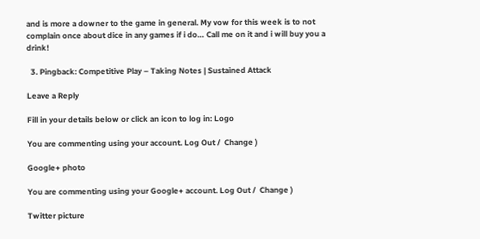and is more a downer to the game in general. My vow for this week is to not complain once about dice in any games if i do… Call me on it and i will buy you a drink!

  3. Pingback: Competitive Play – Taking Notes | Sustained Attack

Leave a Reply

Fill in your details below or click an icon to log in: Logo

You are commenting using your account. Log Out /  Change )

Google+ photo

You are commenting using your Google+ account. Log Out /  Change )

Twitter picture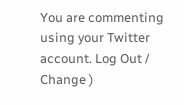You are commenting using your Twitter account. Log Out /  Change )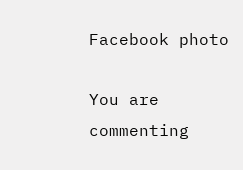Facebook photo

You are commenting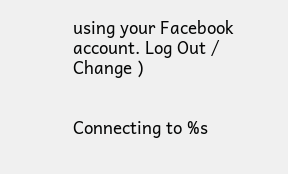using your Facebook account. Log Out /  Change )


Connecting to %s